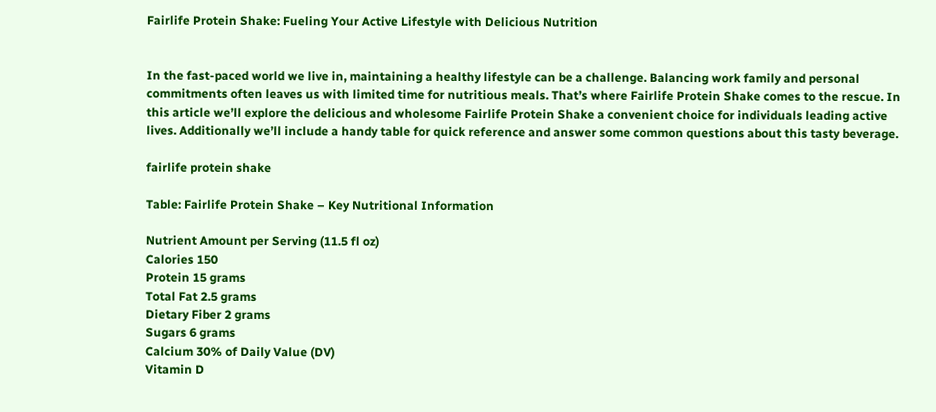Fairlife Protein Shake: Fueling Your Active Lifestyle with Delicious Nutrition


In the fast-paced world we live in, maintaining a healthy lifestyle can be a challenge. Balancing work family and personal commitments often leaves us with limited time for nutritious meals. That’s where Fairlife Protein Shake comes to the rescue. In this article we’ll explore the delicious and wholesome Fairlife Protein Shake a convenient choice for individuals leading active lives. Additionally we’ll include a handy table for quick reference and answer some common questions about this tasty beverage.

fairlife protein shake

Table: Fairlife Protein Shake – Key Nutritional Information

Nutrient Amount per Serving (11.5 fl oz)
Calories 150
Protein 15 grams
Total Fat 2.5 grams
Dietary Fiber 2 grams
Sugars 6 grams
Calcium 30% of Daily Value (DV)
Vitamin D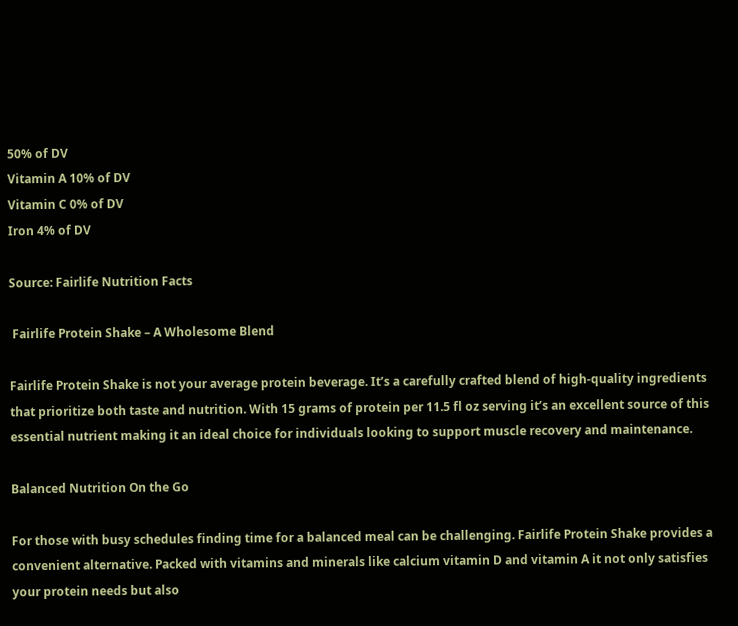50% of DV
Vitamin A 10% of DV
Vitamin C 0% of DV
Iron 4% of DV

Source: Fairlife Nutrition Facts

 Fairlife Protein Shake – A Wholesome Blend

Fairlife Protein Shake is not your average protein beverage. It’s a carefully crafted blend of high-quality ingredients that prioritize both taste and nutrition. With 15 grams of protein per 11.5 fl oz serving it’s an excellent source of this essential nutrient making it an ideal choice for individuals looking to support muscle recovery and maintenance.

Balanced Nutrition On the Go

For those with busy schedules finding time for a balanced meal can be challenging. Fairlife Protein Shake provides a convenient alternative. Packed with vitamins and minerals like calcium vitamin D and vitamin A it not only satisfies your protein needs but also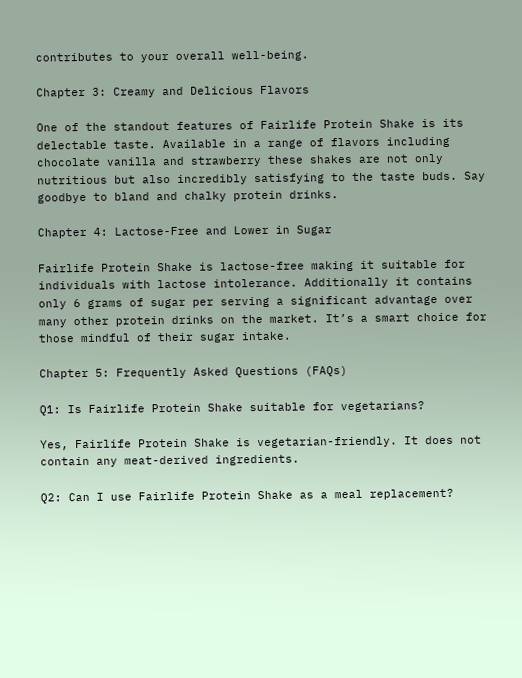contributes to your overall well-being.

Chapter 3: Creamy and Delicious Flavors

One of the standout features of Fairlife Protein Shake is its delectable taste. Available in a range of flavors including chocolate vanilla and strawberry these shakes are not only nutritious but also incredibly satisfying to the taste buds. Say goodbye to bland and chalky protein drinks.

Chapter 4: Lactose-Free and Lower in Sugar

Fairlife Protein Shake is lactose-free making it suitable for individuals with lactose intolerance. Additionally it contains only 6 grams of sugar per serving a significant advantage over many other protein drinks on the market. It’s a smart choice for those mindful of their sugar intake.

Chapter 5: Frequently Asked Questions (FAQs)

Q1: Is Fairlife Protein Shake suitable for vegetarians?

Yes, Fairlife Protein Shake is vegetarian-friendly. It does not contain any meat-derived ingredients.

Q2: Can I use Fairlife Protein Shake as a meal replacement?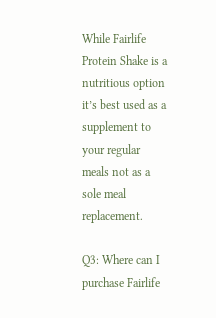While Fairlife Protein Shake is a nutritious option it’s best used as a supplement to your regular meals not as a sole meal replacement.

Q3: Where can I purchase Fairlife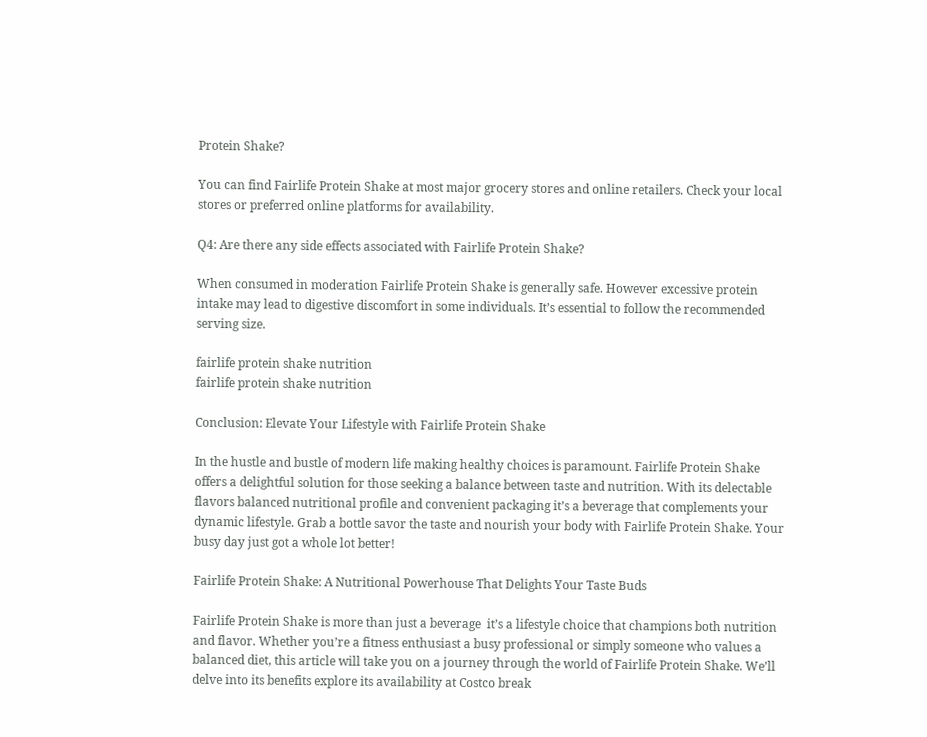Protein Shake?

You can find Fairlife Protein Shake at most major grocery stores and online retailers. Check your local stores or preferred online platforms for availability.

Q4: Are there any side effects associated with Fairlife Protein Shake?

When consumed in moderation Fairlife Protein Shake is generally safe. However excessive protein intake may lead to digestive discomfort in some individuals. It’s essential to follow the recommended serving size.

fairlife protein shake nutrition
fairlife protein shake nutrition

Conclusion: Elevate Your Lifestyle with Fairlife Protein Shake

In the hustle and bustle of modern life making healthy choices is paramount. Fairlife Protein Shake offers a delightful solution for those seeking a balance between taste and nutrition. With its delectable flavors balanced nutritional profile and convenient packaging it’s a beverage that complements your dynamic lifestyle. Grab a bottle savor the taste and nourish your body with Fairlife Protein Shake. Your busy day just got a whole lot better!

Fairlife Protein Shake: A Nutritional Powerhouse That Delights Your Taste Buds

Fairlife Protein Shake is more than just a beverage  it’s a lifestyle choice that champions both nutrition and flavor. Whether you’re a fitness enthusiast a busy professional or simply someone who values a balanced diet, this article will take you on a journey through the world of Fairlife Protein Shake. We’ll delve into its benefits explore its availability at Costco break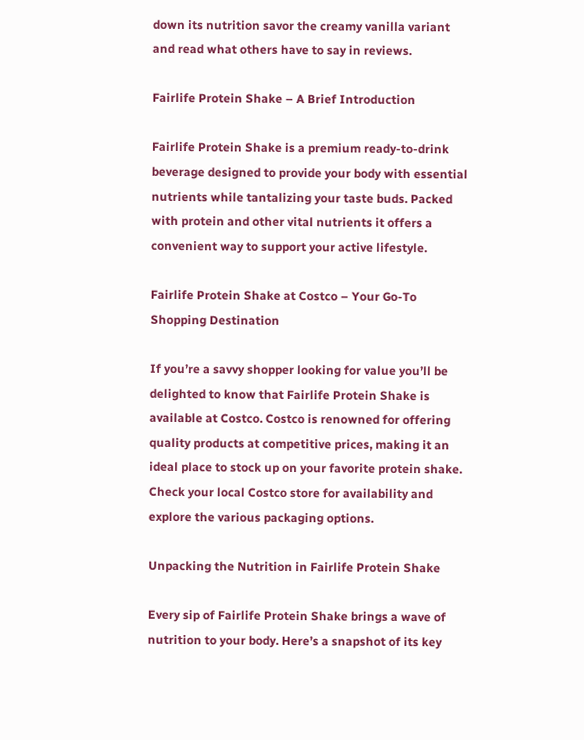down its nutrition savor the creamy vanilla variant and read what others have to say in reviews.

Fairlife Protein Shake – A Brief Introduction

Fairlife Protein Shake is a premium ready-to-drink beverage designed to provide your body with essential nutrients while tantalizing your taste buds. Packed with protein and other vital nutrients it offers a convenient way to support your active lifestyle.

Fairlife Protein Shake at Costco – Your Go-To Shopping Destination

If you’re a savvy shopper looking for value you’ll be delighted to know that Fairlife Protein Shake is available at Costco. Costco is renowned for offering quality products at competitive prices, making it an ideal place to stock up on your favorite protein shake. Check your local Costco store for availability and explore the various packaging options.

Unpacking the Nutrition in Fairlife Protein Shake

Every sip of Fairlife Protein Shake brings a wave of nutrition to your body. Here’s a snapshot of its key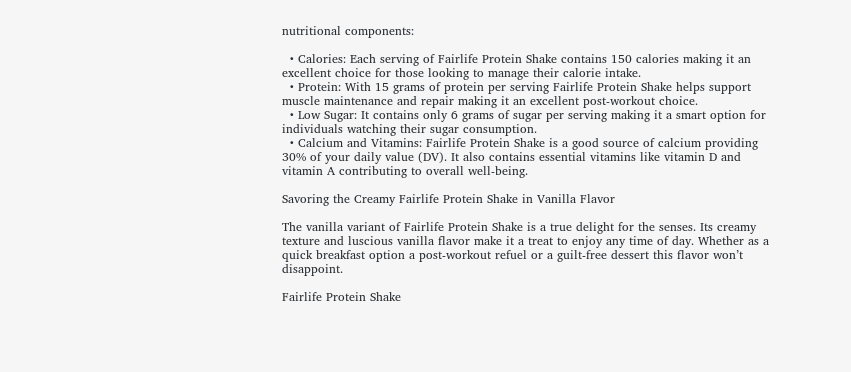nutritional components:

  • Calories: Each serving of Fairlife Protein Shake contains 150 calories making it an excellent choice for those looking to manage their calorie intake.
  • Protein: With 15 grams of protein per serving Fairlife Protein Shake helps support muscle maintenance and repair making it an excellent post-workout choice.
  • Low Sugar: It contains only 6 grams of sugar per serving making it a smart option for individuals watching their sugar consumption.
  • Calcium and Vitamins: Fairlife Protein Shake is a good source of calcium providing 30% of your daily value (DV). It also contains essential vitamins like vitamin D and vitamin A contributing to overall well-being.

Savoring the Creamy Fairlife Protein Shake in Vanilla Flavor

The vanilla variant of Fairlife Protein Shake is a true delight for the senses. Its creamy texture and luscious vanilla flavor make it a treat to enjoy any time of day. Whether as a quick breakfast option a post-workout refuel or a guilt-free dessert this flavor won’t disappoint.

Fairlife Protein Shake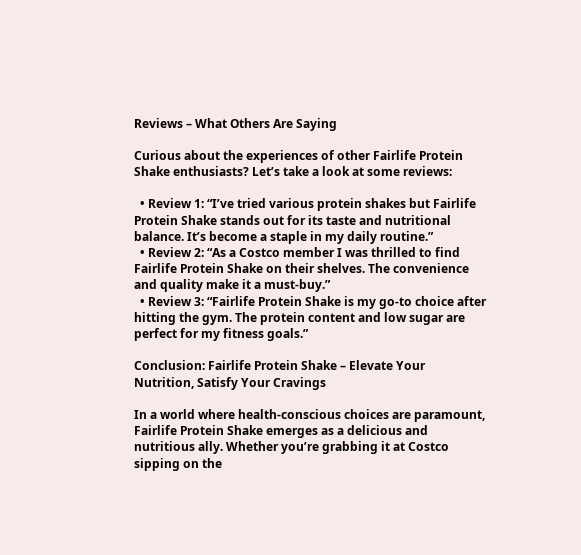Reviews – What Others Are Saying

Curious about the experiences of other Fairlife Protein Shake enthusiasts? Let’s take a look at some reviews:

  • Review 1: “I’ve tried various protein shakes but Fairlife Protein Shake stands out for its taste and nutritional balance. It’s become a staple in my daily routine.”
  • Review 2: “As a Costco member I was thrilled to find Fairlife Protein Shake on their shelves. The convenience and quality make it a must-buy.”
  • Review 3: “Fairlife Protein Shake is my go-to choice after hitting the gym. The protein content and low sugar are perfect for my fitness goals.”

Conclusion: Fairlife Protein Shake – Elevate Your Nutrition, Satisfy Your Cravings

In a world where health-conscious choices are paramount, Fairlife Protein Shake emerges as a delicious and nutritious ally. Whether you’re grabbing it at Costco sipping on the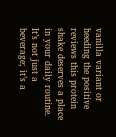vanilla variant or heeding the positive reviews this protein shake deserves a place in your daily routine. It’s not just a beverage; it’s a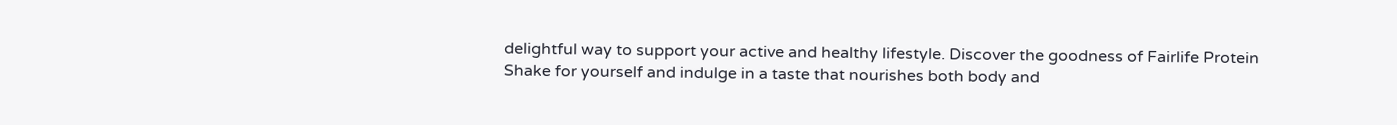delightful way to support your active and healthy lifestyle. Discover the goodness of Fairlife Protein Shake for yourself and indulge in a taste that nourishes both body and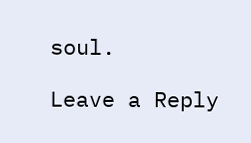soul.

Leave a Reply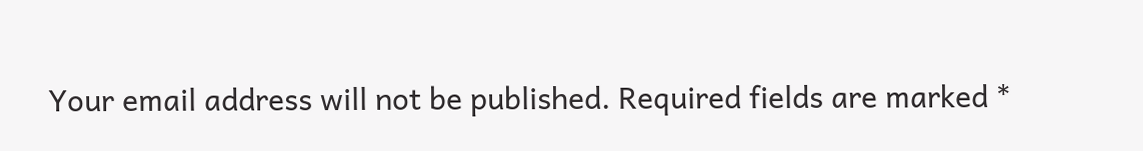Your email address will not be published. Required fields are marked *